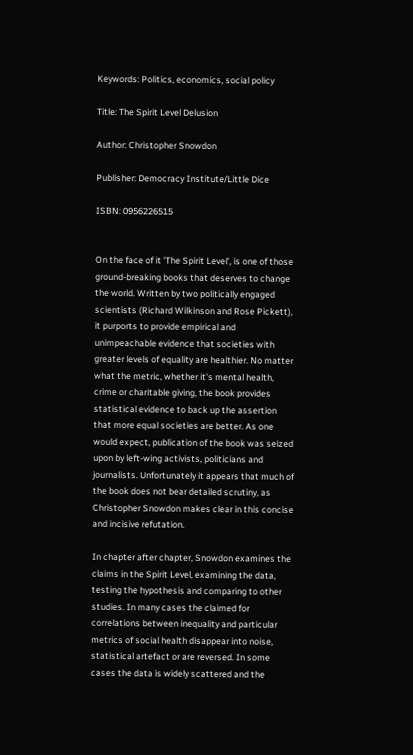Keywords: Politics, economics, social policy

Title: The Spirit Level Delusion

Author: Christopher Snowdon

Publisher: Democracy Institute/Little Dice

ISBN: 0956226515


On the face of it 'The Spirit Level', is one of those ground-breaking books that deserves to change the world. Written by two politically engaged scientists (Richard Wilkinson and Rose Pickett), it purports to provide empirical and unimpeachable evidence that societies with greater levels of equality are healthier. No matter what the metric, whether it's mental health, crime or charitable giving, the book provides statistical evidence to back up the assertion that more equal societies are better. As one would expect, publication of the book was seized upon by left-wing activists, politicians and journalists. Unfortunately it appears that much of the book does not bear detailed scrutiny, as Christopher Snowdon makes clear in this concise and incisive refutation.

In chapter after chapter, Snowdon examines the claims in the Spirit Level, examining the data, testing the hypothesis and comparing to other studies. In many cases the claimed for correlations between inequality and particular metrics of social health disappear into noise, statistical artefact or are reversed. In some cases the data is widely scattered and the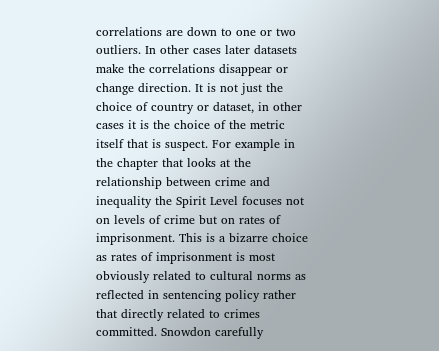correlations are down to one or two outliers. In other cases later datasets make the correlations disappear or change direction. It is not just the choice of country or dataset, in other cases it is the choice of the metric itself that is suspect. For example in the chapter that looks at the relationship between crime and inequality the Spirit Level focuses not on levels of crime but on rates of imprisonment. This is a bizarre choice as rates of imprisonment is most obviously related to cultural norms as reflected in sentencing policy rather that directly related to crimes committed. Snowdon carefully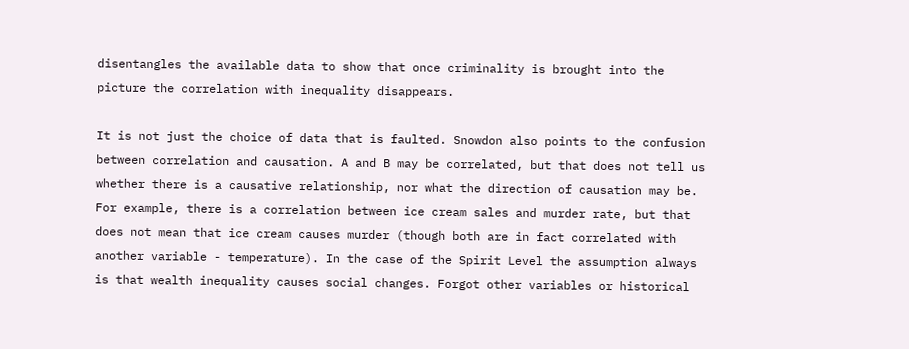disentangles the available data to show that once criminality is brought into the picture the correlation with inequality disappears.

It is not just the choice of data that is faulted. Snowdon also points to the confusion between correlation and causation. A and B may be correlated, but that does not tell us whether there is a causative relationship, nor what the direction of causation may be. For example, there is a correlation between ice cream sales and murder rate, but that does not mean that ice cream causes murder (though both are in fact correlated with another variable - temperature). In the case of the Spirit Level the assumption always is that wealth inequality causes social changes. Forgot other variables or historical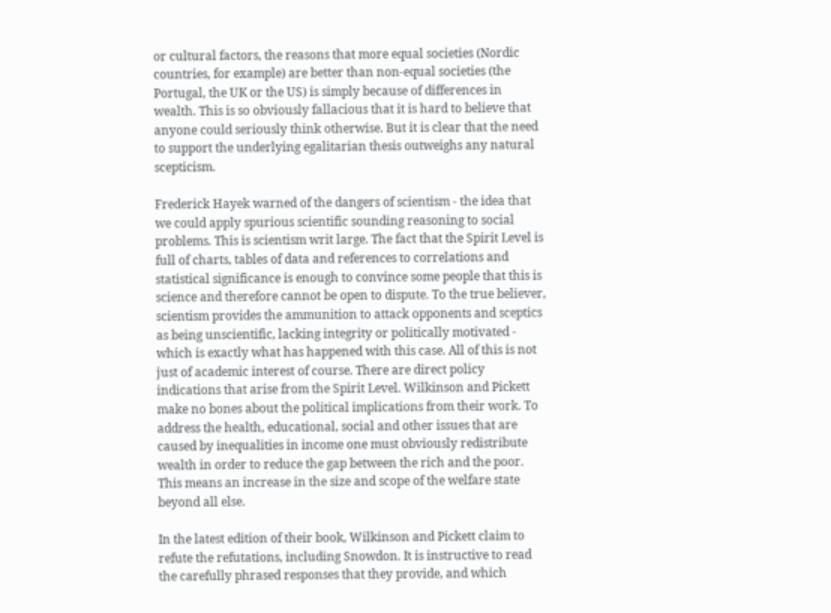or cultural factors, the reasons that more equal societies (Nordic countries, for example) are better than non-equal societies (the Portugal, the UK or the US) is simply because of differences in wealth. This is so obviously fallacious that it is hard to believe that anyone could seriously think otherwise. But it is clear that the need to support the underlying egalitarian thesis outweighs any natural scepticism.

Frederick Hayek warned of the dangers of scientism - the idea that we could apply spurious scientific sounding reasoning to social problems. This is scientism writ large. The fact that the Spirit Level is full of charts, tables of data and references to correlations and statistical significance is enough to convince some people that this is science and therefore cannot be open to dispute. To the true believer, scientism provides the ammunition to attack opponents and sceptics as being unscientific, lacking integrity or politically motivated - which is exactly what has happened with this case. All of this is not just of academic interest of course. There are direct policy indications that arise from the Spirit Level. Wilkinson and Pickett make no bones about the political implications from their work. To address the health, educational, social and other issues that are caused by inequalities in income one must obviously redistribute wealth in order to reduce the gap between the rich and the poor. This means an increase in the size and scope of the welfare state beyond all else.

In the latest edition of their book, Wilkinson and Pickett claim to refute the refutations, including Snowdon. It is instructive to read the carefully phrased responses that they provide, and which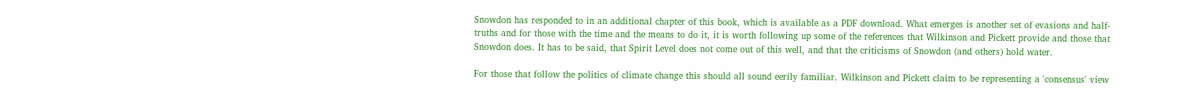Snowdon has responded to in an additional chapter of this book, which is available as a PDF download. What emerges is another set of evasions and half-truths and for those with the time and the means to do it, it is worth following up some of the references that Wilkinson and Pickett provide and those that Snowdon does. It has to be said, that Spirit Level does not come out of this well, and that the criticisms of Snowdon (and others) hold water.

For those that follow the politics of climate change this should all sound eerily familiar. Wilkinson and Pickett claim to be representing a 'consensus' view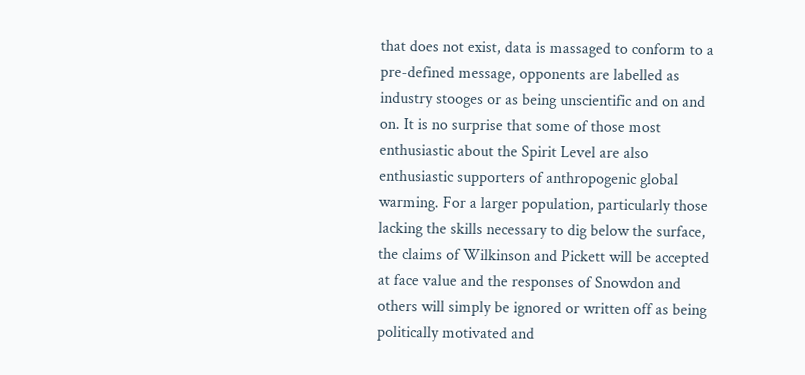that does not exist, data is massaged to conform to a pre-defined message, opponents are labelled as industry stooges or as being unscientific and on and on. It is no surprise that some of those most enthusiastic about the Spirit Level are also enthusiastic supporters of anthropogenic global warming. For a larger population, particularly those lacking the skills necessary to dig below the surface, the claims of Wilkinson and Pickett will be accepted at face value and the responses of Snowdon and others will simply be ignored or written off as being politically motivated and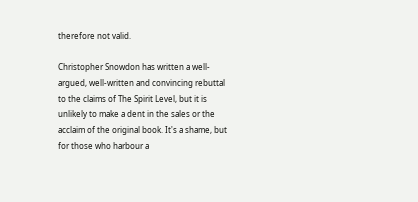therefore not valid.

Christopher Snowdon has written a well-argued, well-written and convincing rebuttal to the claims of The Spirit Level, but it is unlikely to make a dent in the sales or the acclaim of the original book. It's a shame, but for those who harbour a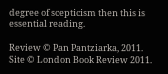degree of scepticism then this is essential reading.

Review © Pan Pantziarka, 2011. Site © London Book Review 2011.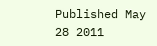Published May 28 2011